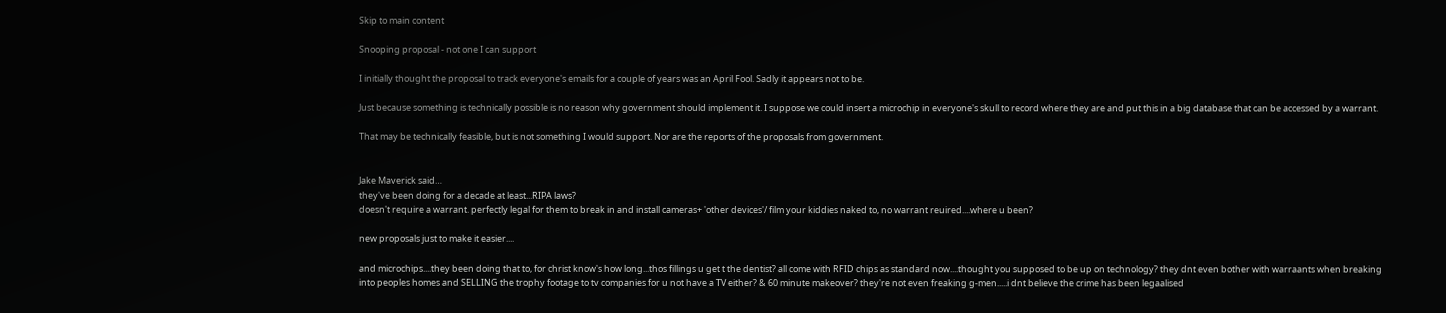Skip to main content

Snooping proposal - not one I can support

I initially thought the proposal to track everyone's emails for a couple of years was an April Fool. Sadly it appears not to be.

Just because something is technically possible is no reason why government should implement it. I suppose we could insert a microchip in everyone's skull to record where they are and put this in a big database that can be accessed by a warrant.

That may be technically feasible, but is not something I would support. Nor are the reports of the proposals from government.


Jake Maverick said…
they've been doing for a decade at least...RIPA laws?
doesn't require a warrant. perfectly legal for them to break in and install cameras+ 'other devices'/ film your kiddies naked to, no warrant reuired....where u been?

new proposals just to make it easier....

and microchips....they been doing that to, for christ know's how long...thos fillings u get t the dentist? all come with RFID chips as standard now....thought you supposed to be up on technology? they dnt even bother with warraants when breaking into peoples homes and SELLING the trophy footage to tv companies for u not have a TV either? & 60 minute makeover? they're not even freaking g-men.....i dnt believe the crime has been legaalised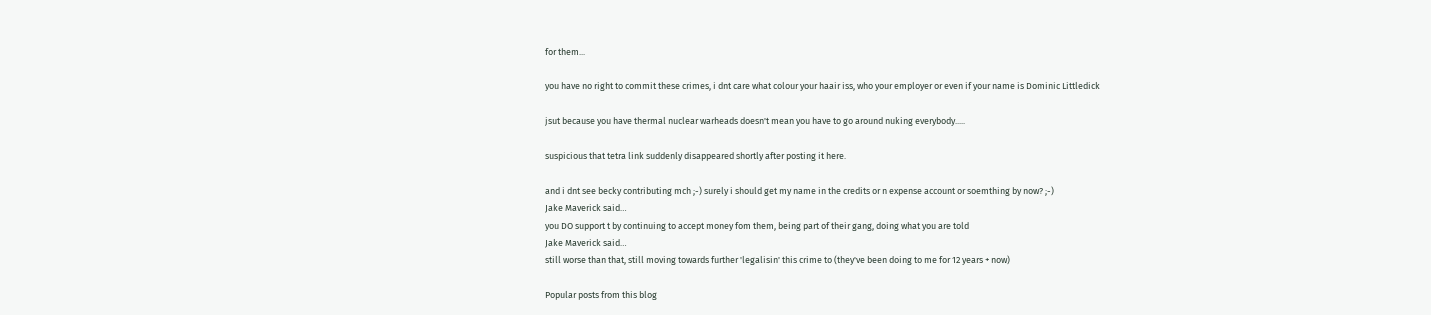for them...

you have no right to commit these crimes, i dnt care what colour your haair iss, who your employer or even if your name is Dominic Littledick

jsut because you have thermal nuclear warheads doesn't mean you have to go around nuking everybody.....

suspicious that tetra link suddenly disappeared shortly after posting it here.

and i dnt see becky contributing mch ;-) surely i should get my name in the credits or n expense account or soemthing by now? ;-)
Jake Maverick said…
you DO support t by continuing to accept money fom them, being part of their gang, doing what you are told
Jake Maverick said…
still worse than that, still moving towards further 'legalisin' this crime to (they've been doing to me for 12 years + now)

Popular posts from this blog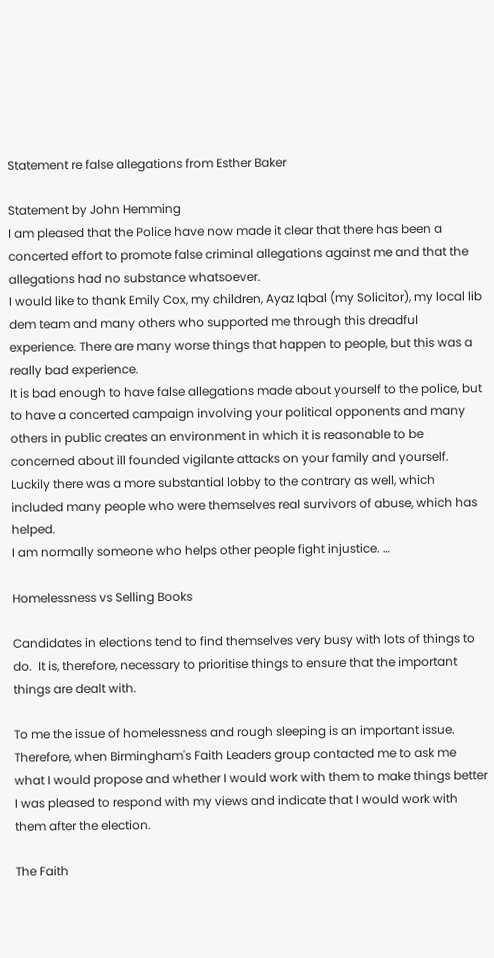Statement re false allegations from Esther Baker

Statement by John Hemming
I am pleased that the Police have now made it clear that there has been a concerted effort to promote false criminal allegations against me and that the allegations had no substance whatsoever.
I would like to thank Emily Cox, my children, Ayaz Iqbal (my Solicitor), my local lib dem team and many others who supported me through this dreadful experience. There are many worse things that happen to people, but this was a really bad experience.
It is bad enough to have false allegations made about yourself to the police, but to have a concerted campaign involving your political opponents and many others in public creates an environment in which it is reasonable to be concerned about ill founded vigilante attacks on your family and yourself. Luckily there was a more substantial lobby to the contrary as well, which included many people who were themselves real survivors of abuse, which has helped.
I am normally someone who helps other people fight injustice. …

Homelessness vs Selling Books

Candidates in elections tend to find themselves very busy with lots of things to do.  It is, therefore, necessary to prioritise things to ensure that the important things are dealt with.

To me the issue of homelessness and rough sleeping is an important issue.  Therefore, when Birmingham's Faith Leaders group contacted me to ask me what I would propose and whether I would work with them to make things better I was pleased to respond with my views and indicate that I would work with them after the election.

The Faith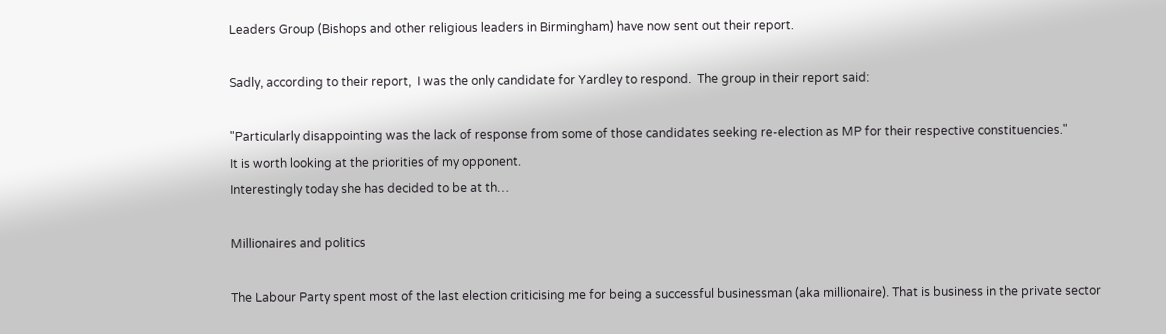Leaders Group (Bishops and other religious leaders in Birmingham) have now sent out their report.

Sadly, according to their report,  I was the only candidate for Yardley to respond.  The group in their report said:

"Particularly disappointing was the lack of response from some of those candidates seeking re-election as MP for their respective constituencies."
It is worth looking at the priorities of my opponent.
Interestingly today she has decided to be at th…

Millionaires and politics

The Labour Party spent most of the last election criticising me for being a successful businessman (aka millionaire). That is business in the private sector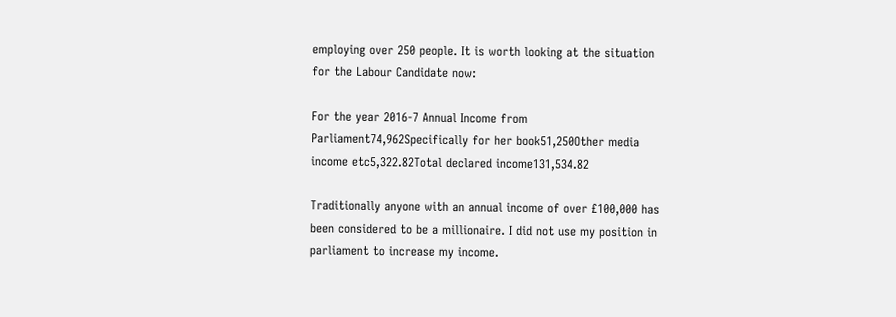employing over 250 people. It is worth looking at the situation for the Labour Candidate now:

For the year 2016-7 Annual Income from Parliament74,962Specifically for her book51,250Other media income etc5,322.82Total declared income131,534.82

Traditionally anyone with an annual income of over £100,000 has been considered to be a millionaire. I did not use my position in parliament to increase my income.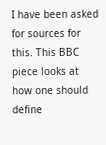I have been asked for sources for this. This BBC piece looks at how one should define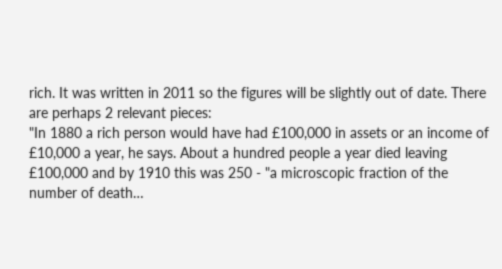rich. It was written in 2011 so the figures will be slightly out of date. There are perhaps 2 relevant pieces:
"In 1880 a rich person would have had £100,000 in assets or an income of £10,000 a year, he says. About a hundred people a year died leaving £100,000 and by 1910 this was 250 - "a microscopic fraction of the number of death…